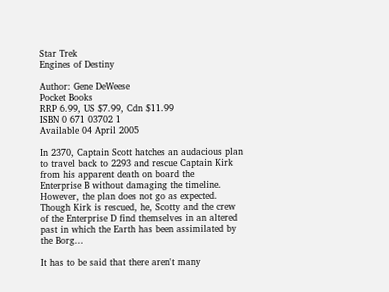Star Trek
Engines of Destiny

Author: Gene DeWeese
Pocket Books
RRP 6.99, US $7.99, Cdn $11.99
ISBN 0 671 03702 1
Available 04 April 2005

In 2370, Captain Scott hatches an audacious plan to travel back to 2293 and rescue Captain Kirk from his apparent death on board the
Enterprise B without damaging the timeline. However, the plan does not go as expected. Though Kirk is rescued, he, Scotty and the crew of the Enterprise D find themselves in an altered past in which the Earth has been assimilated by the Borg...

It has to be said that there aren't many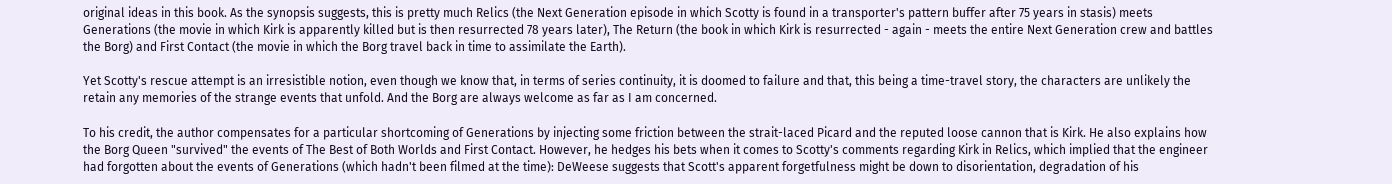original ideas in this book. As the synopsis suggests, this is pretty much Relics (the Next Generation episode in which Scotty is found in a transporter's pattern buffer after 75 years in stasis) meets Generations (the movie in which Kirk is apparently killed but is then resurrected 78 years later), The Return (the book in which Kirk is resurrected - again - meets the entire Next Generation crew and battles the Borg) and First Contact (the movie in which the Borg travel back in time to assimilate the Earth).

Yet Scotty's rescue attempt is an irresistible notion, even though we know that, in terms of series continuity, it is doomed to failure and that, this being a time-travel story, the characters are unlikely the retain any memories of the strange events that unfold. And the Borg are always welcome as far as I am concerned.

To his credit, the author compensates for a particular shortcoming of Generations by injecting some friction between the strait-laced Picard and the reputed loose cannon that is Kirk. He also explains how the Borg Queen "survived" the events of The Best of Both Worlds and First Contact. However, he hedges his bets when it comes to Scotty's comments regarding Kirk in Relics, which implied that the engineer had forgotten about the events of Generations (which hadn't been filmed at the time): DeWeese suggests that Scott's apparent forgetfulness might be down to disorientation, degradation of his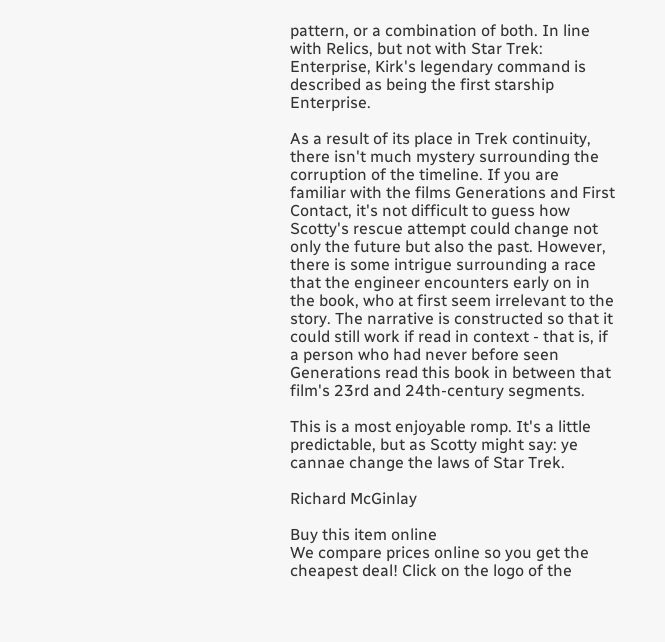pattern, or a combination of both. In line with Relics, but not with Star Trek: Enterprise, Kirk's legendary command is described as being the first starship Enterprise.

As a result of its place in Trek continuity, there isn't much mystery surrounding the corruption of the timeline. If you are familiar with the films Generations and First Contact, it's not difficult to guess how Scotty's rescue attempt could change not only the future but also the past. However, there is some intrigue surrounding a race that the engineer encounters early on in the book, who at first seem irrelevant to the story. The narrative is constructed so that it could still work if read in context - that is, if a person who had never before seen Generations read this book in between that film's 23rd and 24th-century segments.

This is a most enjoyable romp. It's a little predictable, but as Scotty might say: ye cannae change the laws of Star Trek.

Richard McGinlay

Buy this item online
We compare prices online so you get the cheapest deal! Click on the logo of the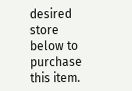desired store below to purchase this item.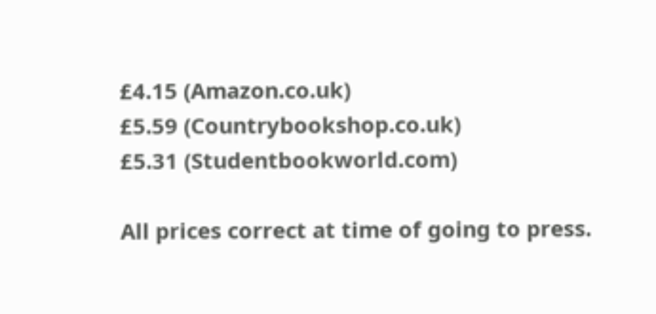£4.15 (Amazon.co.uk)
£5.59 (Countrybookshop.co.uk)
£5.31 (Studentbookworld.com)

All prices correct at time of going to press.